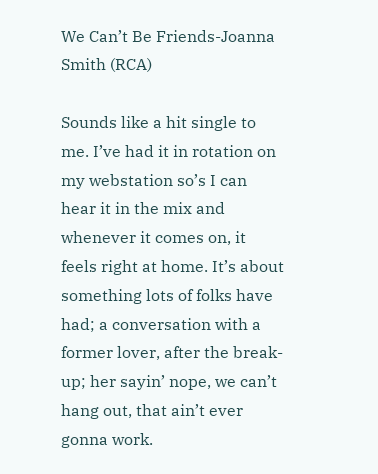We Can’t Be Friends-Joanna Smith (RCA)

Sounds like a hit single to me. I’ve had it in rotation on my webstation so’s I can hear it in the mix and whenever it comes on, it feels right at home. It’s about something lots of folks have had; a conversation with a former lover, after the break-up; her sayin’ nope, we can’t hang out, that ain’t ever gonna work.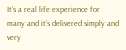It’s a real life experience for many and it’s delivered simply and very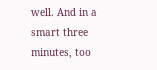well. And in a smart three minutes, too